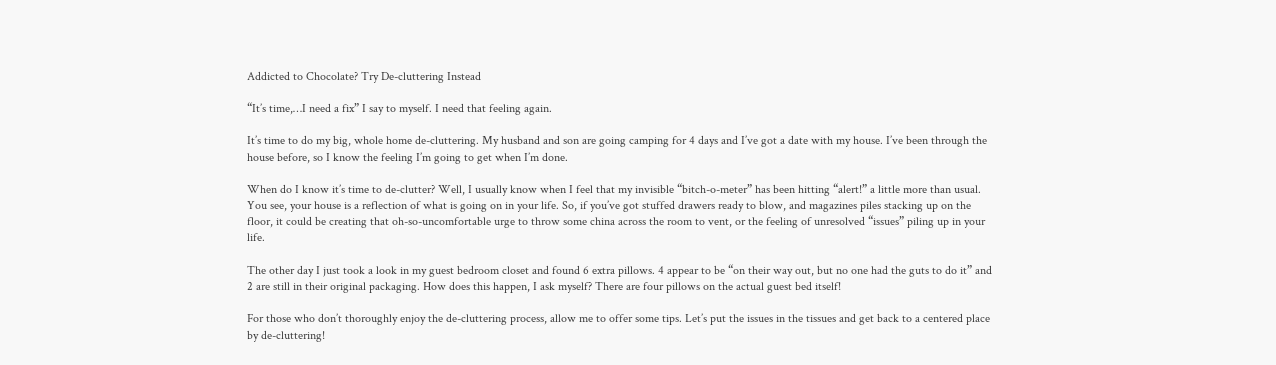Addicted to Chocolate? Try De-cluttering Instead

“It’s time,…I need a fix” I say to myself. I need that feeling again.

It’s time to do my big, whole home de-cluttering. My husband and son are going camping for 4 days and I’ve got a date with my house. I’ve been through the house before, so I know the feeling I’m going to get when I’m done.

When do I know it’s time to de-clutter? Well, I usually know when I feel that my invisible “bitch-o-meter” has been hitting “alert!” a little more than usual. You see, your house is a reflection of what is going on in your life. So, if you’ve got stuffed drawers ready to blow, and magazines piles stacking up on the floor, it could be creating that oh-so-uncomfortable urge to throw some china across the room to vent, or the feeling of unresolved “issues” piling up in your life.

The other day I just took a look in my guest bedroom closet and found 6 extra pillows. 4 appear to be “on their way out, but no one had the guts to do it” and 2 are still in their original packaging. How does this happen, I ask myself? There are four pillows on the actual guest bed itself!

For those who don’t thoroughly enjoy the de-cluttering process, allow me to offer some tips. Let’s put the issues in the tissues and get back to a centered place by de-cluttering!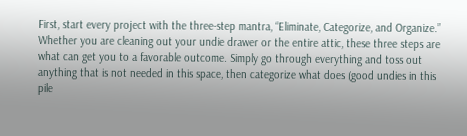First, start every project with the three-step mantra, “Eliminate, Categorize, and Organize.” Whether you are cleaning out your undie drawer or the entire attic, these three steps are what can get you to a favorable outcome. Simply go through everything and toss out anything that is not needed in this space, then categorize what does (good undies in this pile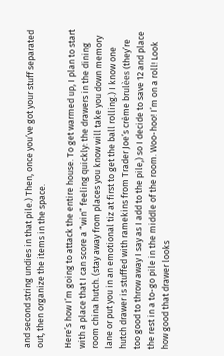and second string undies in that pile.) Then, once you’ve got your stuff separated out, then organize the items in the space.

Here’s how I’m going to attack the entire house. To get warmed up, I plan to start with a place that I can score a “win” feeling quickly: the drawers in the dining room china hutch. (stay away from places you know will take you down memory lane or put you in an emotional tiz at first to get the ball rolling.) I know one hutch drawer is stuffed with ramekins from Trader Joe’s crème brulѐes (they’re too good to throw away I say as I add to the pile,) so I decide to save 12 and place the rest in a to-go pile in the middle of the room. Woo-hoo! I’m on a roll! Look how good that drawer looks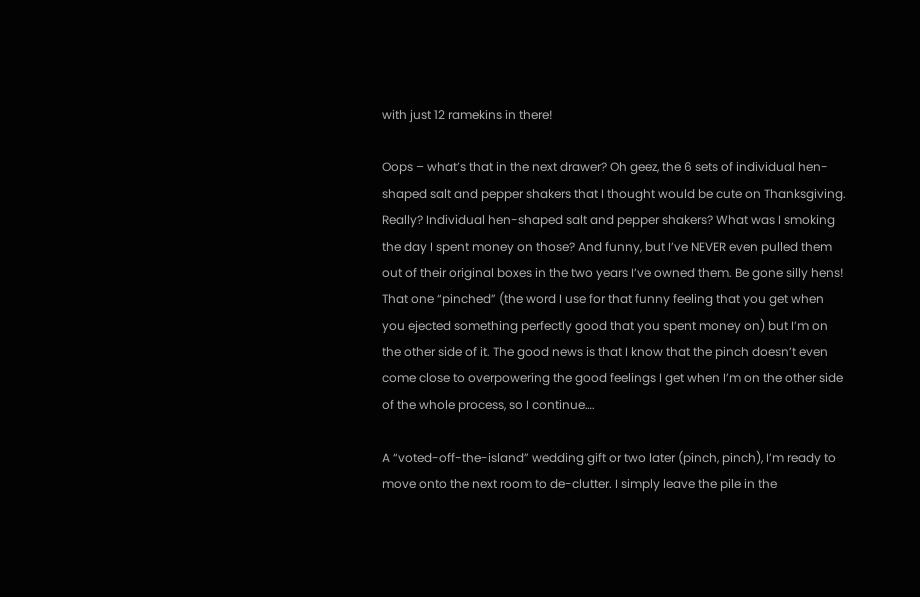with just 12 ramekins in there!

Oops – what’s that in the next drawer? Oh geez, the 6 sets of individual hen-shaped salt and pepper shakers that I thought would be cute on Thanksgiving. Really? Individual hen-shaped salt and pepper shakers? What was I smoking the day I spent money on those? And funny, but I’ve NEVER even pulled them out of their original boxes in the two years I’ve owned them. Be gone silly hens! That one “pinched” (the word I use for that funny feeling that you get when you ejected something perfectly good that you spent money on) but I’m on the other side of it. The good news is that I know that the pinch doesn’t even come close to overpowering the good feelings I get when I’m on the other side of the whole process, so I continue….

A “voted-off-the-island” wedding gift or two later (pinch, pinch), I’m ready to move onto the next room to de-clutter. I simply leave the pile in the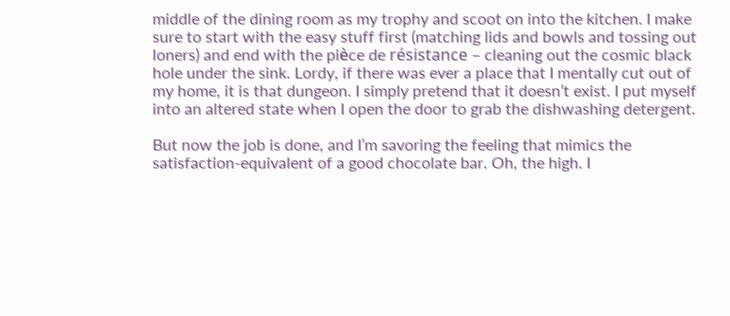middle of the dining room as my trophy and scoot on into the kitchen. I make sure to start with the easy stuff first (matching lids and bowls and tossing out loners) and end with the piѐce de résistance – cleaning out the cosmic black hole under the sink. Lordy, if there was ever a place that I mentally cut out of my home, it is that dungeon. I simply pretend that it doesn’t exist. I put myself into an altered state when I open the door to grab the dishwashing detergent.

But now the job is done, and I’m savoring the feeling that mimics the satisfaction-equivalent of a good chocolate bar. Oh, the high. I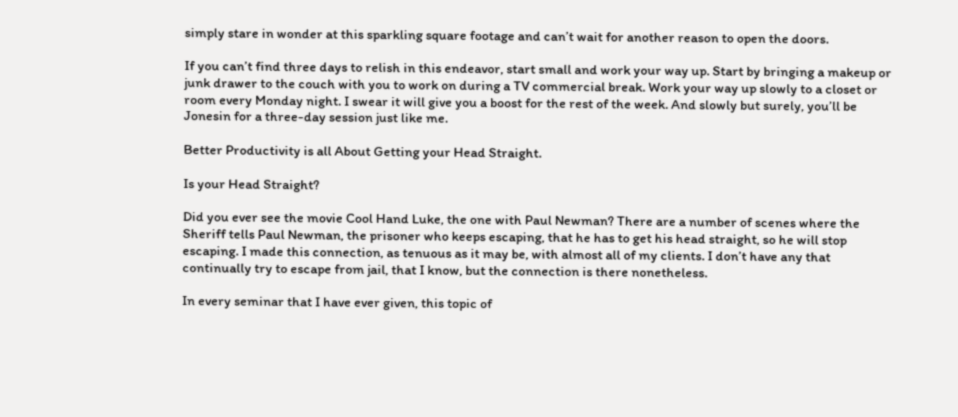simply stare in wonder at this sparkling square footage and can’t wait for another reason to open the doors.

If you can’t find three days to relish in this endeavor, start small and work your way up. Start by bringing a makeup or junk drawer to the couch with you to work on during a TV commercial break. Work your way up slowly to a closet or room every Monday night. I swear it will give you a boost for the rest of the week. And slowly but surely, you’ll be Jonesin for a three-day session just like me.

Better Productivity is all About Getting your Head Straight.

Is your Head Straight?

Did you ever see the movie Cool Hand Luke, the one with Paul Newman? There are a number of scenes where the Sheriff tells Paul Newman, the prisoner who keeps escaping, that he has to get his head straight, so he will stop escaping. I made this connection, as tenuous as it may be, with almost all of my clients. I don’t have any that continually try to escape from jail, that I know, but the connection is there nonetheless.

In every seminar that I have ever given, this topic of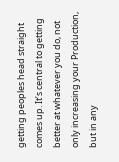getting peoples head straight comes up. It’s central to getting better at whatever you do, not only increasing your Production, but in any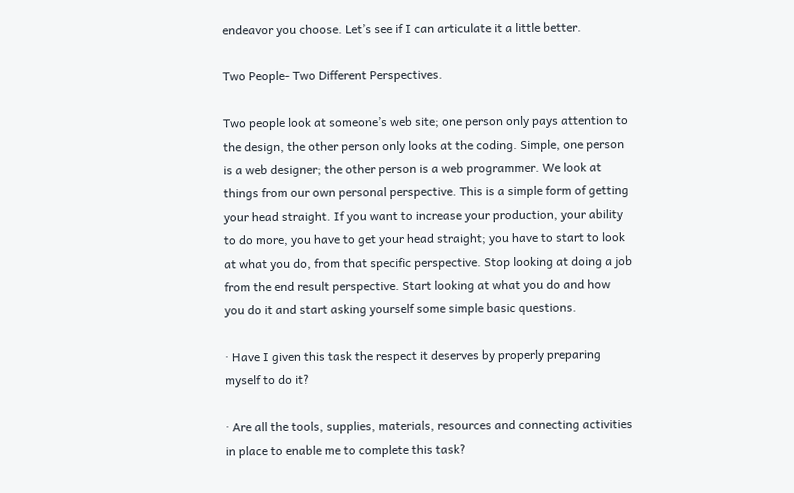endeavor you choose. Let’s see if I can articulate it a little better.

Two People- Two Different Perspectives.

Two people look at someone’s web site; one person only pays attention to the design, the other person only looks at the coding. Simple, one person is a web designer; the other person is a web programmer. We look at things from our own personal perspective. This is a simple form of getting your head straight. If you want to increase your production, your ability to do more, you have to get your head straight; you have to start to look at what you do, from that specific perspective. Stop looking at doing a job from the end result perspective. Start looking at what you do and how you do it and start asking yourself some simple basic questions.

· Have I given this task the respect it deserves by properly preparing myself to do it?

· Are all the tools, supplies, materials, resources and connecting activities in place to enable me to complete this task?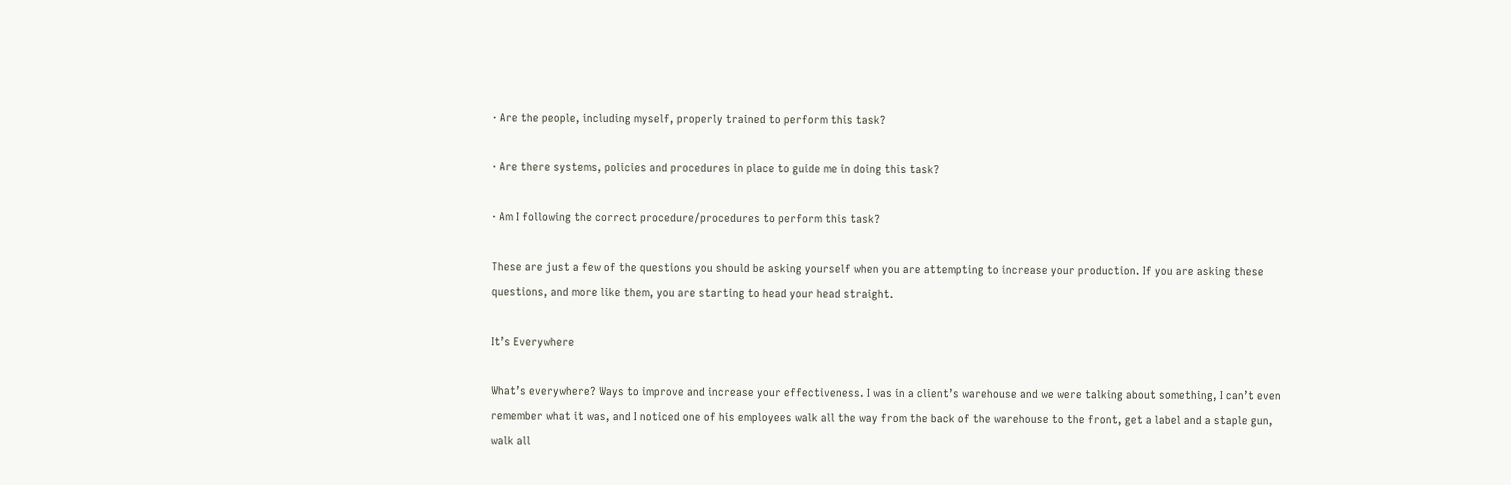· Are the people, including myself, properly trained to perform this task?

· Are there systems, policies and procedures in place to guide me in doing this task?

· Am I following the correct procedure/procedures to perform this task?

These are just a few of the questions you should be asking yourself when you are attempting to increase your production. If you are asking these questions, and more like them, you are starting to head your head straight.

It’s Everywhere

What’s everywhere? Ways to improve and increase your effectiveness. I was in a client’s warehouse and we were talking about something, I can’t even remember what it was, and I noticed one of his employees walk all the way from the back of the warehouse to the front, get a label and a staple gun, walk all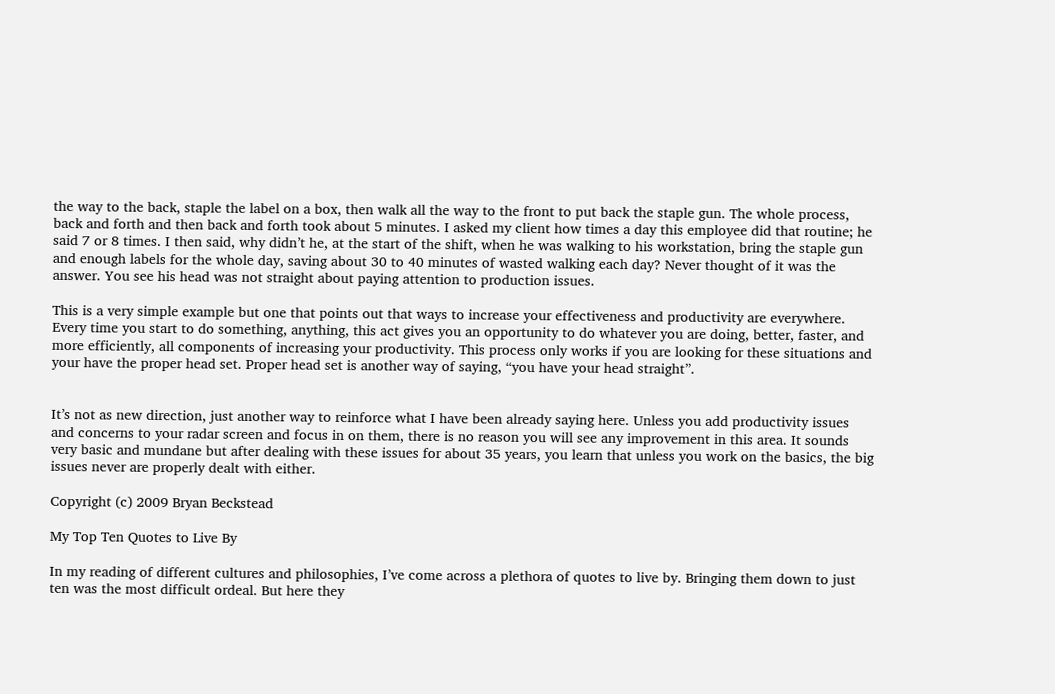the way to the back, staple the label on a box, then walk all the way to the front to put back the staple gun. The whole process, back and forth and then back and forth took about 5 minutes. I asked my client how times a day this employee did that routine; he said 7 or 8 times. I then said, why didn’t he, at the start of the shift, when he was walking to his workstation, bring the staple gun and enough labels for the whole day, saving about 30 to 40 minutes of wasted walking each day? Never thought of it was the answer. You see his head was not straight about paying attention to production issues.

This is a very simple example but one that points out that ways to increase your effectiveness and productivity are everywhere. Every time you start to do something, anything, this act gives you an opportunity to do whatever you are doing, better, faster, and more efficiently, all components of increasing your productivity. This process only works if you are looking for these situations and your have the proper head set. Proper head set is another way of saying, “you have your head straight”.


It’s not as new direction, just another way to reinforce what I have been already saying here. Unless you add productivity issues and concerns to your radar screen and focus in on them, there is no reason you will see any improvement in this area. It sounds very basic and mundane but after dealing with these issues for about 35 years, you learn that unless you work on the basics, the big issues never are properly dealt with either.

Copyright (c) 2009 Bryan Beckstead

My Top Ten Quotes to Live By

In my reading of different cultures and philosophies, I’ve come across a plethora of quotes to live by. Bringing them down to just ten was the most difficult ordeal. But here they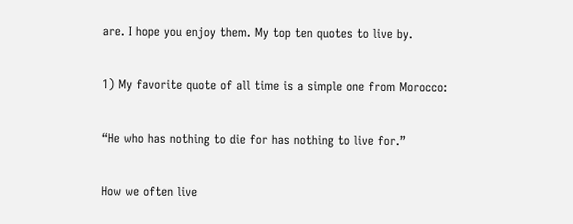are. I hope you enjoy them. My top ten quotes to live by.

1) My favorite quote of all time is a simple one from Morocco:

“He who has nothing to die for has nothing to live for.”

How we often live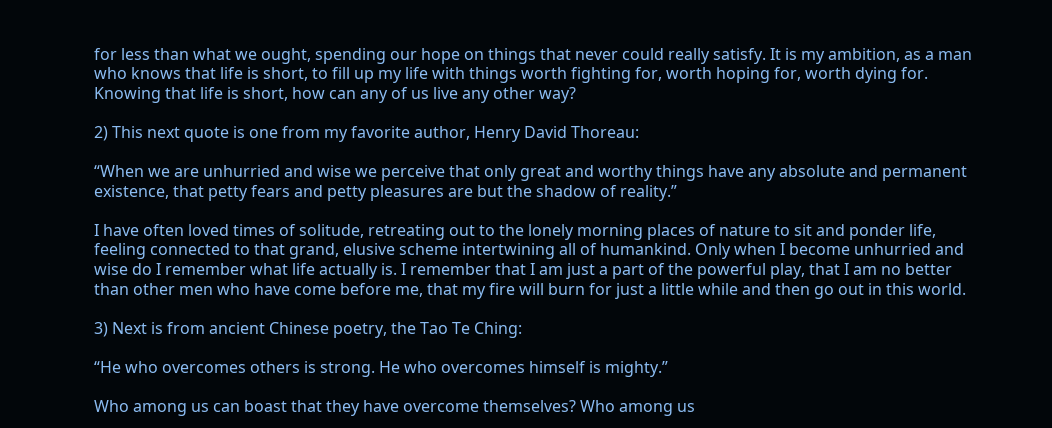for less than what we ought, spending our hope on things that never could really satisfy. It is my ambition, as a man who knows that life is short, to fill up my life with things worth fighting for, worth hoping for, worth dying for. Knowing that life is short, how can any of us live any other way?

2) This next quote is one from my favorite author, Henry David Thoreau:

“When we are unhurried and wise we perceive that only great and worthy things have any absolute and permanent existence, that petty fears and petty pleasures are but the shadow of reality.”

I have often loved times of solitude, retreating out to the lonely morning places of nature to sit and ponder life, feeling connected to that grand, elusive scheme intertwining all of humankind. Only when I become unhurried and wise do I remember what life actually is. I remember that I am just a part of the powerful play, that I am no better than other men who have come before me, that my fire will burn for just a little while and then go out in this world.

3) Next is from ancient Chinese poetry, the Tao Te Ching:

“He who overcomes others is strong. He who overcomes himself is mighty.”

Who among us can boast that they have overcome themselves? Who among us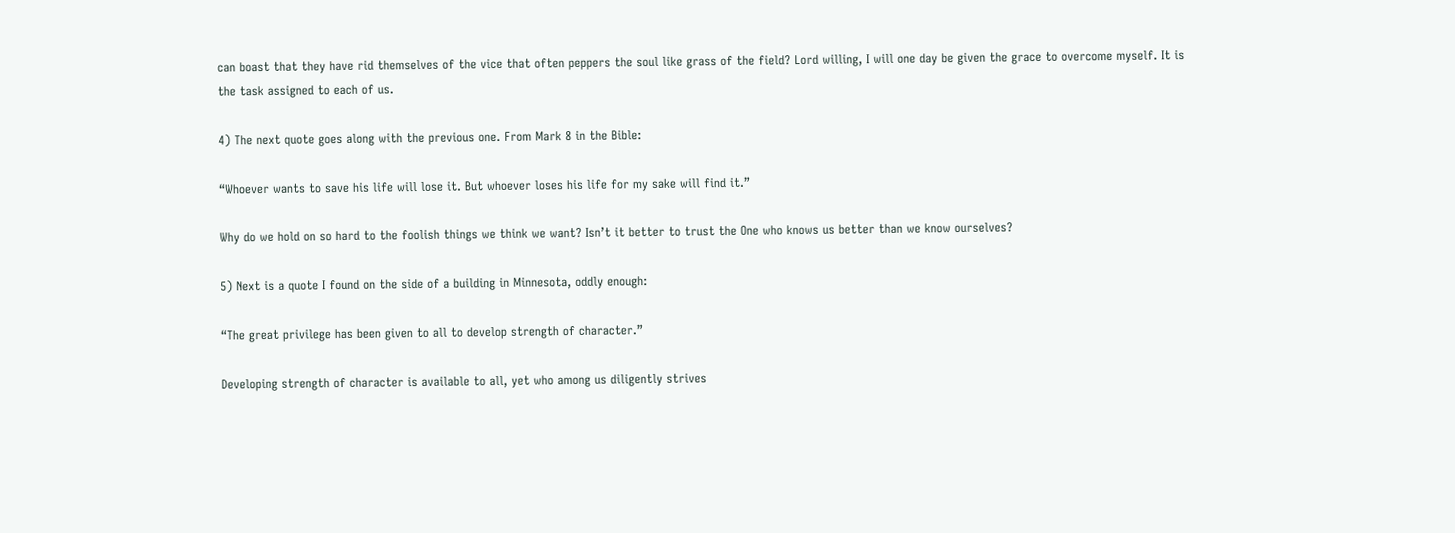can boast that they have rid themselves of the vice that often peppers the soul like grass of the field? Lord willing, I will one day be given the grace to overcome myself. It is the task assigned to each of us.

4) The next quote goes along with the previous one. From Mark 8 in the Bible:

“Whoever wants to save his life will lose it. But whoever loses his life for my sake will find it.”

Why do we hold on so hard to the foolish things we think we want? Isn’t it better to trust the One who knows us better than we know ourselves?

5) Next is a quote I found on the side of a building in Minnesota, oddly enough:

“The great privilege has been given to all to develop strength of character.”

Developing strength of character is available to all, yet who among us diligently strives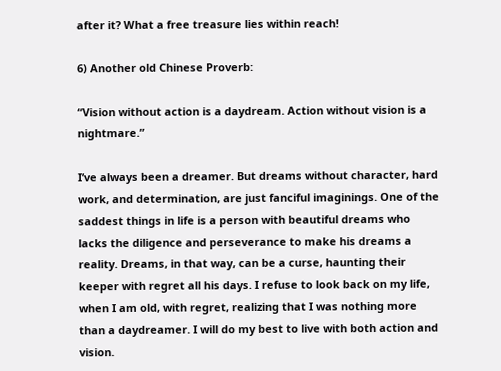after it? What a free treasure lies within reach!

6) Another old Chinese Proverb:

“Vision without action is a daydream. Action without vision is a nightmare.”

I’ve always been a dreamer. But dreams without character, hard work, and determination, are just fanciful imaginings. One of the saddest things in life is a person with beautiful dreams who lacks the diligence and perseverance to make his dreams a reality. Dreams, in that way, can be a curse, haunting their keeper with regret all his days. I refuse to look back on my life, when I am old, with regret, realizing that I was nothing more than a daydreamer. I will do my best to live with both action and vision.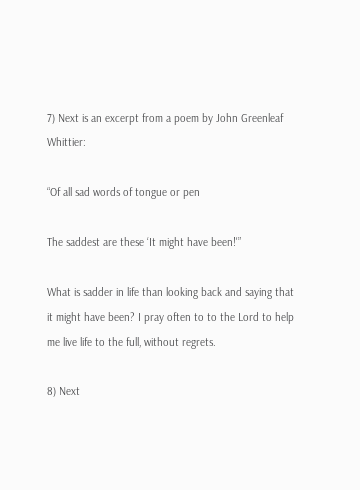7) Next is an excerpt from a poem by John Greenleaf Whittier:

“Of all sad words of tongue or pen

The saddest are these ‘It might have been!'”

What is sadder in life than looking back and saying that it might have been? I pray often to to the Lord to help me live life to the full, without regrets.

8) Next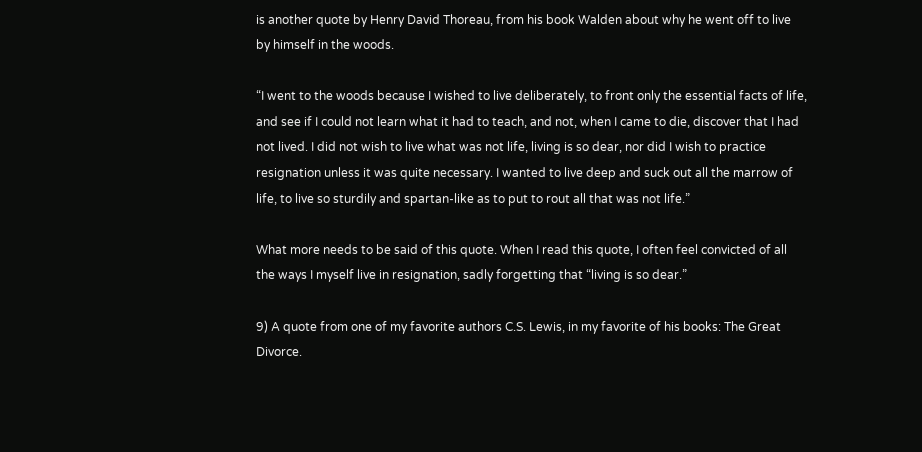is another quote by Henry David Thoreau, from his book Walden about why he went off to live by himself in the woods.

“I went to the woods because I wished to live deliberately, to front only the essential facts of life, and see if I could not learn what it had to teach, and not, when I came to die, discover that I had not lived. I did not wish to live what was not life, living is so dear, nor did I wish to practice resignation unless it was quite necessary. I wanted to live deep and suck out all the marrow of life, to live so sturdily and spartan-like as to put to rout all that was not life.”

What more needs to be said of this quote. When I read this quote, I often feel convicted of all the ways I myself live in resignation, sadly forgetting that “living is so dear.”

9) A quote from one of my favorite authors C.S. Lewis, in my favorite of his books: The Great Divorce.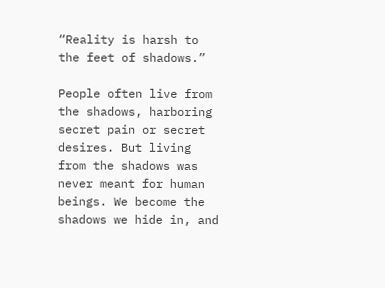“Reality is harsh to the feet of shadows.”

People often live from the shadows, harboring secret pain or secret desires. But living from the shadows was never meant for human beings. We become the shadows we hide in, and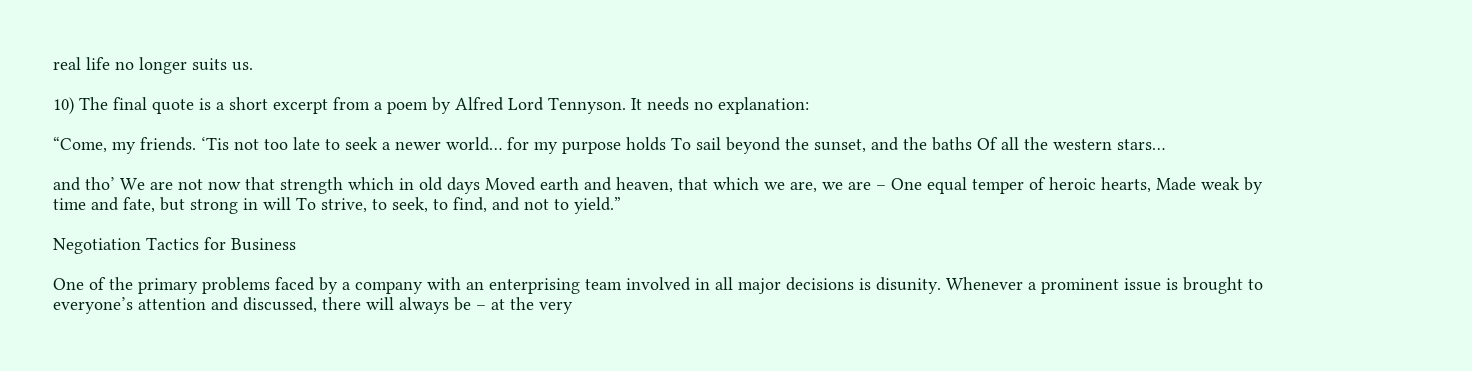real life no longer suits us.

10) The final quote is a short excerpt from a poem by Alfred Lord Tennyson. It needs no explanation:

“Come, my friends. ‘Tis not too late to seek a newer world… for my purpose holds To sail beyond the sunset, and the baths Of all the western stars…

and tho’ We are not now that strength which in old days Moved earth and heaven, that which we are, we are – One equal temper of heroic hearts, Made weak by time and fate, but strong in will To strive, to seek, to find, and not to yield.”

Negotiation Tactics for Business

One of the primary problems faced by a company with an enterprising team involved in all major decisions is disunity. Whenever a prominent issue is brought to everyone’s attention and discussed, there will always be – at the very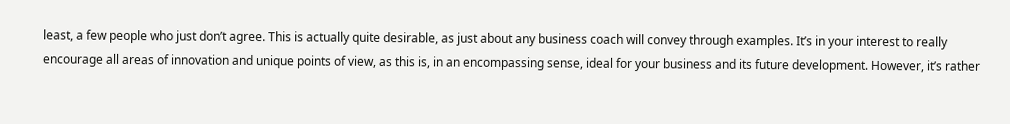least, a few people who just don’t agree. This is actually quite desirable, as just about any business coach will convey through examples. It’s in your interest to really encourage all areas of innovation and unique points of view, as this is, in an encompassing sense, ideal for your business and its future development. However, it’s rather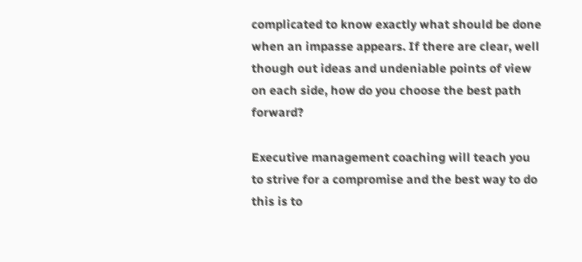complicated to know exactly what should be done when an impasse appears. If there are clear, well though out ideas and undeniable points of view on each side, how do you choose the best path forward?

Executive management coaching will teach you to strive for a compromise and the best way to do this is to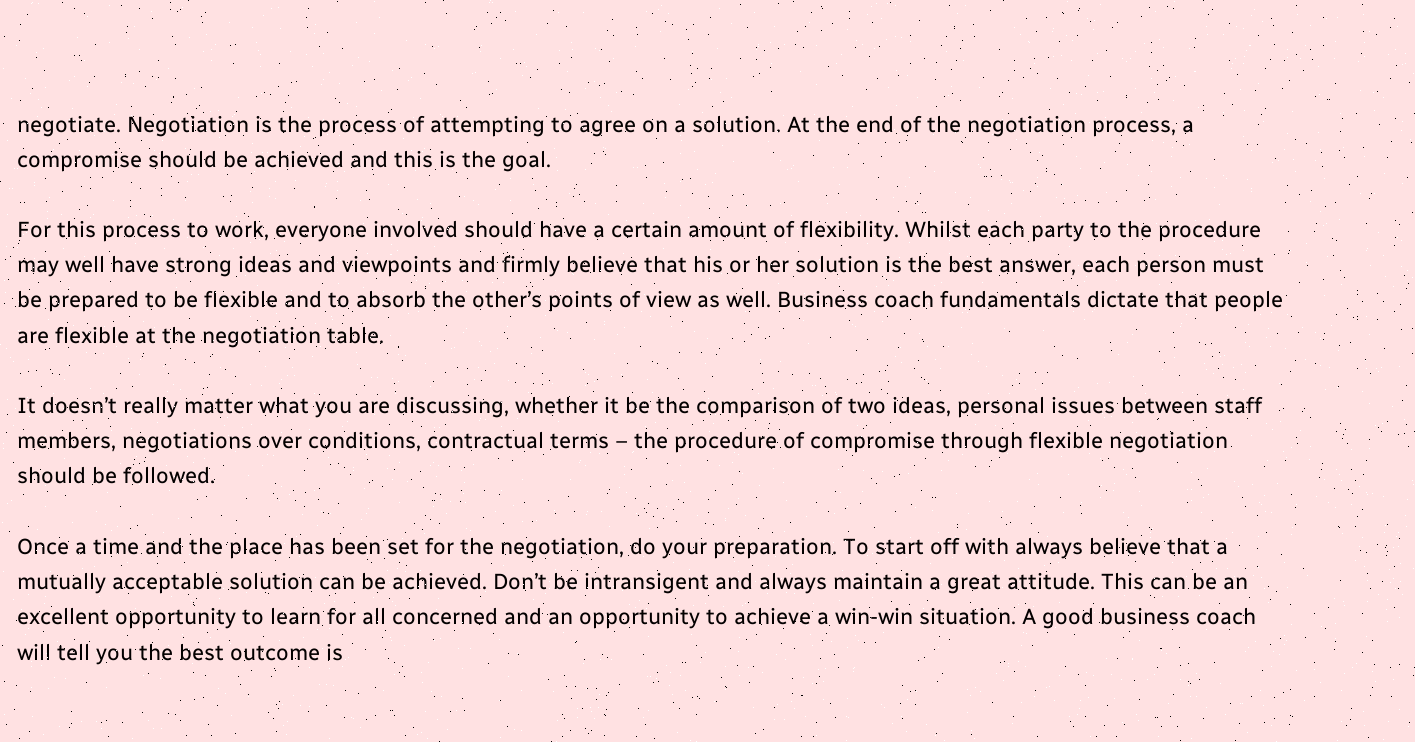negotiate. Negotiation is the process of attempting to agree on a solution. At the end of the negotiation process, a compromise should be achieved and this is the goal.

For this process to work, everyone involved should have a certain amount of flexibility. Whilst each party to the procedure may well have strong ideas and viewpoints and firmly believe that his or her solution is the best answer, each person must be prepared to be flexible and to absorb the other’s points of view as well. Business coach fundamentals dictate that people are flexible at the negotiation table.

It doesn’t really matter what you are discussing, whether it be the comparison of two ideas, personal issues between staff members, negotiations over conditions, contractual terms – the procedure of compromise through flexible negotiation should be followed.

Once a time and the place has been set for the negotiation, do your preparation. To start off with always believe that a mutually acceptable solution can be achieved. Don’t be intransigent and always maintain a great attitude. This can be an excellent opportunity to learn for all concerned and an opportunity to achieve a win-win situation. A good business coach will tell you the best outcome is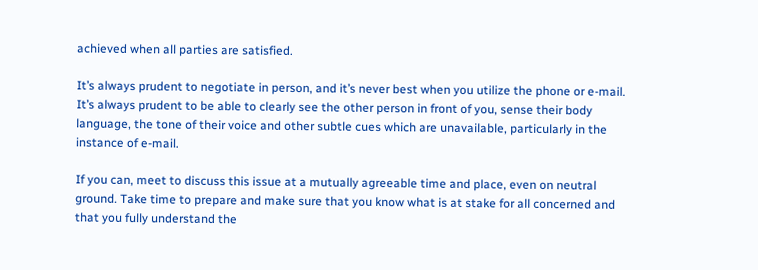achieved when all parties are satisfied.

It’s always prudent to negotiate in person, and it’s never best when you utilize the phone or e-mail. It’s always prudent to be able to clearly see the other person in front of you, sense their body language, the tone of their voice and other subtle cues which are unavailable, particularly in the instance of e-mail.

If you can, meet to discuss this issue at a mutually agreeable time and place, even on neutral ground. Take time to prepare and make sure that you know what is at stake for all concerned and that you fully understand the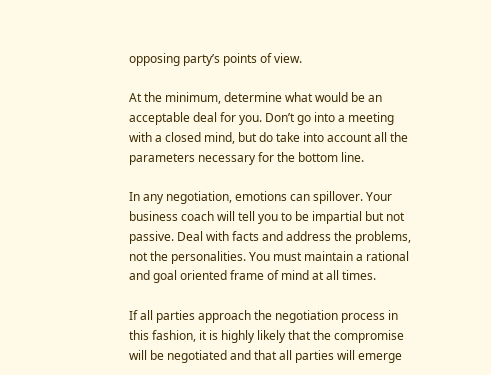opposing party’s points of view.

At the minimum, determine what would be an acceptable deal for you. Don’t go into a meeting with a closed mind, but do take into account all the parameters necessary for the bottom line.

In any negotiation, emotions can spillover. Your business coach will tell you to be impartial but not passive. Deal with facts and address the problems, not the personalities. You must maintain a rational and goal oriented frame of mind at all times.

If all parties approach the negotiation process in this fashion, it is highly likely that the compromise will be negotiated and that all parties will emerge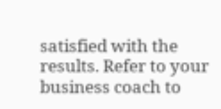satisfied with the results. Refer to your business coach to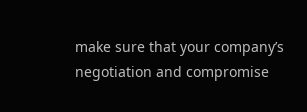make sure that your company’s negotiation and compromise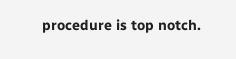procedure is top notch.